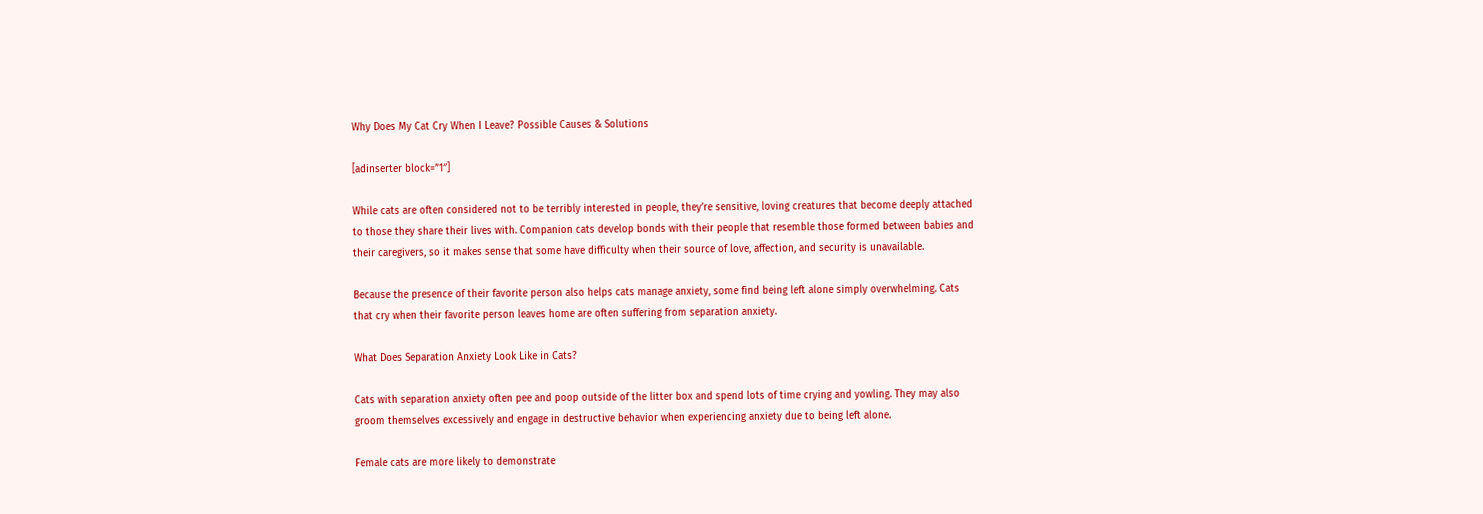Why Does My Cat Cry When I Leave? Possible Causes & Solutions

[adinserter block=”1″]

While cats are often considered not to be terribly interested in people, they’re sensitive, loving creatures that become deeply attached to those they share their lives with. Companion cats develop bonds with their people that resemble those formed between babies and their caregivers, so it makes sense that some have difficulty when their source of love, affection, and security is unavailable.

Because the presence of their favorite person also helps cats manage anxiety, some find being left alone simply overwhelming. Cats that cry when their favorite person leaves home are often suffering from separation anxiety.

What Does Separation Anxiety Look Like in Cats?

Cats with separation anxiety often pee and poop outside of the litter box and spend lots of time crying and yowling. They may also groom themselves excessively and engage in destructive behavior when experiencing anxiety due to being left alone.

Female cats are more likely to demonstrate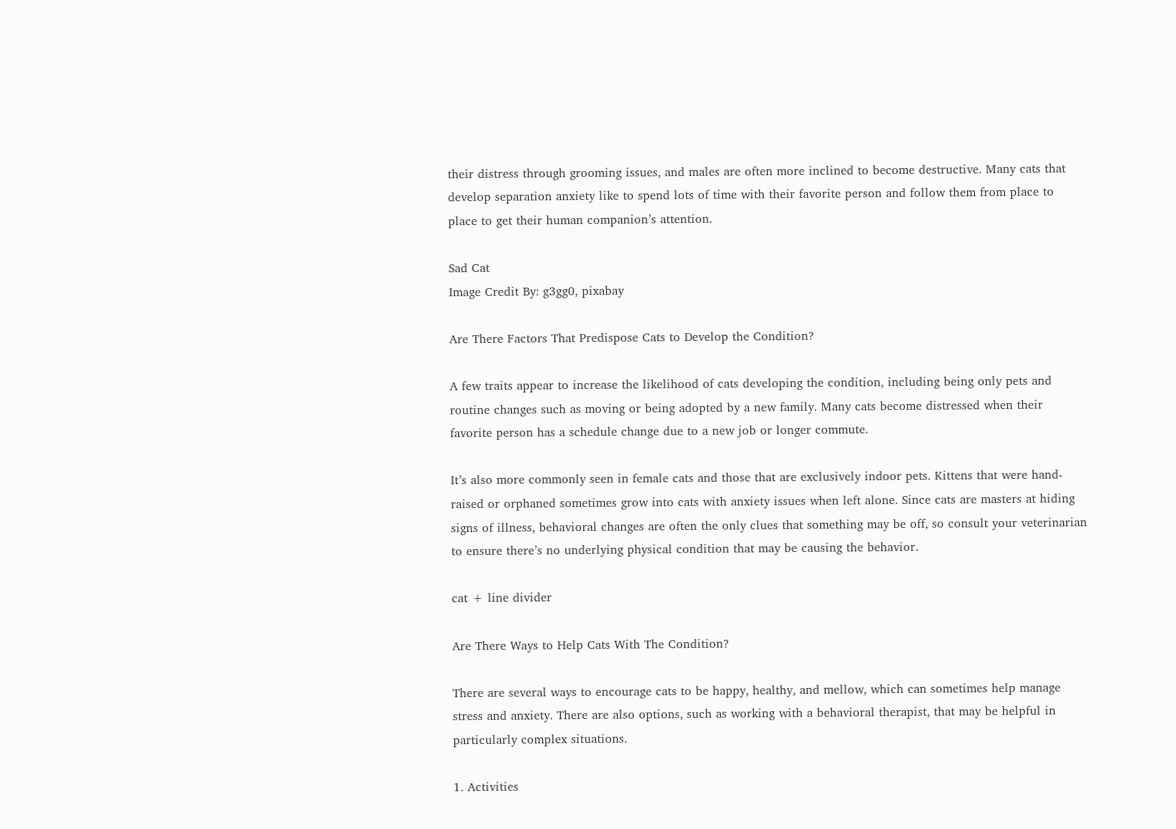their distress through grooming issues, and males are often more inclined to become destructive. Many cats that develop separation anxiety like to spend lots of time with their favorite person and follow them from place to place to get their human companion’s attention.

Sad Cat
Image Credit By: g3gg0, pixabay

Are There Factors That Predispose Cats to Develop the Condition?

A few traits appear to increase the likelihood of cats developing the condition, including being only pets and routine changes such as moving or being adopted by a new family. Many cats become distressed when their favorite person has a schedule change due to a new job or longer commute.

It’s also more commonly seen in female cats and those that are exclusively indoor pets. Kittens that were hand-raised or orphaned sometimes grow into cats with anxiety issues when left alone. Since cats are masters at hiding signs of illness, behavioral changes are often the only clues that something may be off, so consult your veterinarian to ensure there’s no underlying physical condition that may be causing the behavior.

cat + line divider

Are There Ways to Help Cats With The Condition?

There are several ways to encourage cats to be happy, healthy, and mellow, which can sometimes help manage stress and anxiety. There are also options, such as working with a behavioral therapist, that may be helpful in particularly complex situations.

1. Activities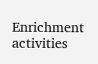Enrichment activities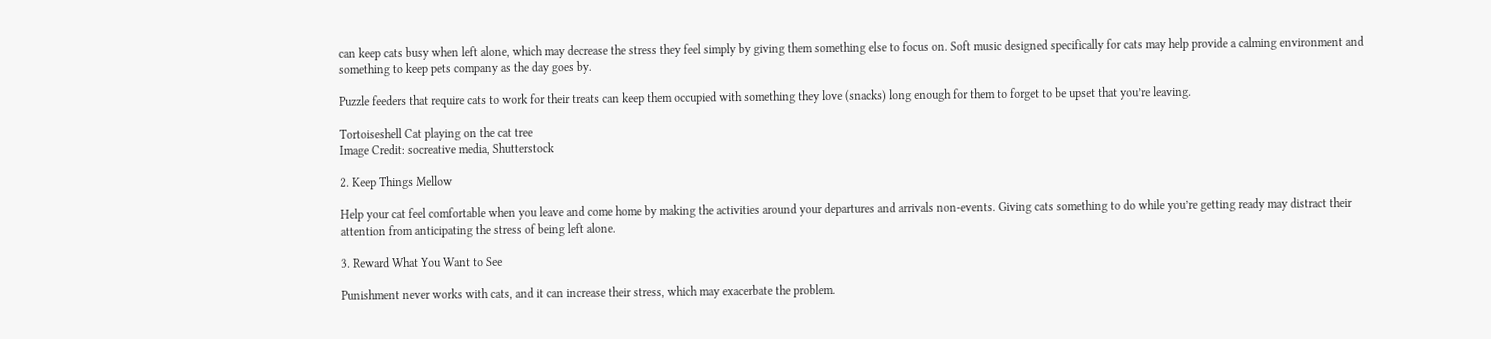can keep cats busy when left alone, which may decrease the stress they feel simply by giving them something else to focus on. Soft music designed specifically for cats may help provide a calming environment and something to keep pets company as the day goes by.

Puzzle feeders that require cats to work for their treats can keep them occupied with something they love (snacks) long enough for them to forget to be upset that you’re leaving.

Tortoiseshell Cat playing on the cat tree
Image Credit: socreative media, Shutterstock

2. Keep Things Mellow

Help your cat feel comfortable when you leave and come home by making the activities around your departures and arrivals non-events. Giving cats something to do while you’re getting ready may distract their attention from anticipating the stress of being left alone.

3. Reward What You Want to See

Punishment never works with cats, and it can increase their stress, which may exacerbate the problem.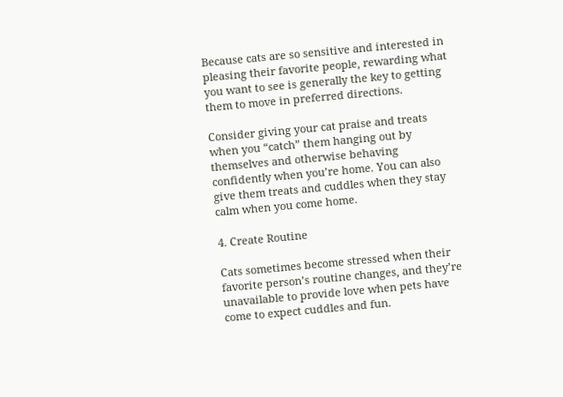Because cats are so sensitive and interested in pleasing their favorite people, rewarding what you want to see is generally the key to getting them to move in preferred directions.

Consider giving your cat praise and treats when you “catch” them hanging out by themselves and otherwise behaving confidently when you’re home. You can also give them treats and cuddles when they stay calm when you come home.

4. Create Routine

Cats sometimes become stressed when their favorite person’s routine changes, and they’re unavailable to provide love when pets have come to expect cuddles and fun.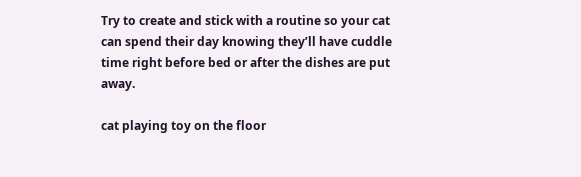Try to create and stick with a routine so your cat can spend their day knowing they’ll have cuddle time right before bed or after the dishes are put away.

cat playing toy on the floor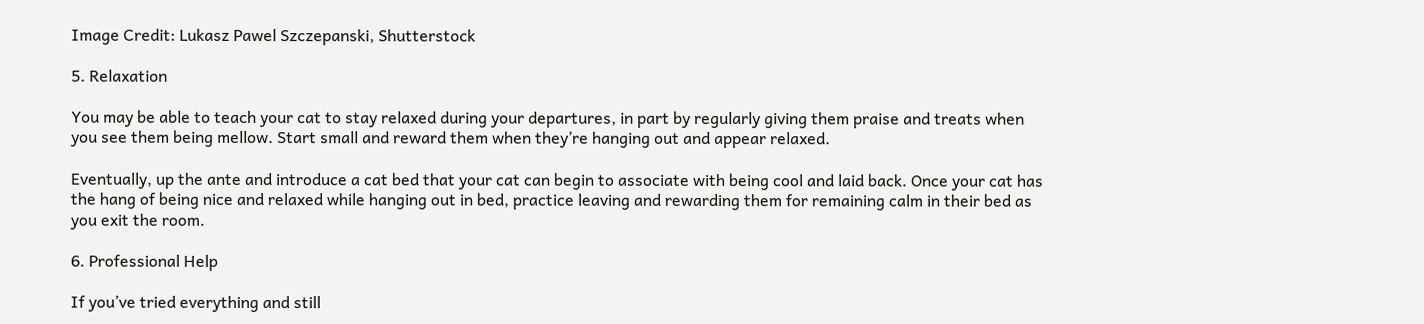Image Credit: Lukasz Pawel Szczepanski, Shutterstock

5. Relaxation

You may be able to teach your cat to stay relaxed during your departures, in part by regularly giving them praise and treats when you see them being mellow. Start small and reward them when they’re hanging out and appear relaxed.

Eventually, up the ante and introduce a cat bed that your cat can begin to associate with being cool and laid back. Once your cat has the hang of being nice and relaxed while hanging out in bed, practice leaving and rewarding them for remaining calm in their bed as you exit the room.

6. Professional Help

If you’ve tried everything and still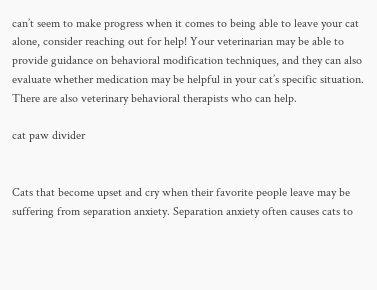can’t seem to make progress when it comes to being able to leave your cat alone, consider reaching out for help! Your veterinarian may be able to provide guidance on behavioral modification techniques, and they can also evaluate whether medication may be helpful in your cat’s specific situation. There are also veterinary behavioral therapists who can help.

cat paw divider


Cats that become upset and cry when their favorite people leave may be suffering from separation anxiety. Separation anxiety often causes cats to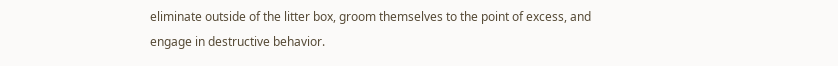eliminate outside of the litter box, groom themselves to the point of excess, and engage in destructive behavior.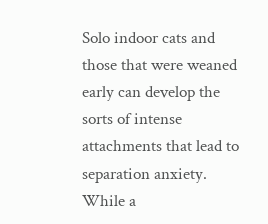Solo indoor cats and those that were weaned early can develop the sorts of intense attachments that lead to separation anxiety. While a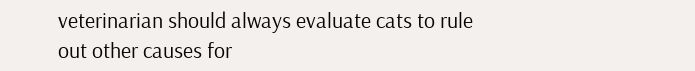veterinarian should always evaluate cats to rule out other causes for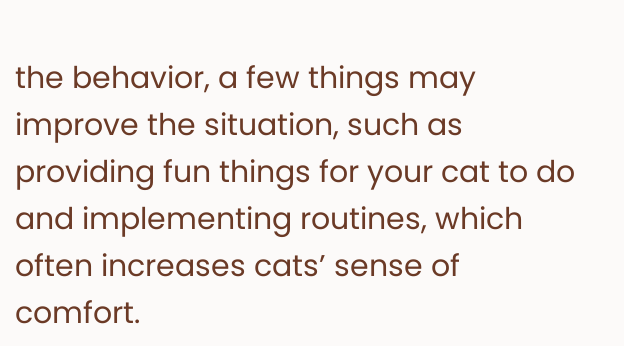the behavior, a few things may improve the situation, such as providing fun things for your cat to do and implementing routines, which often increases cats’ sense of comfort.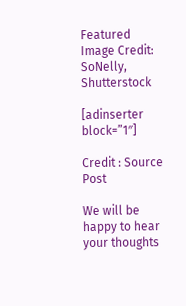Featured Image Credit: SoNelly, Shutterstock

[adinserter block=”1″]

Credit : Source Post

We will be happy to hear your thoughts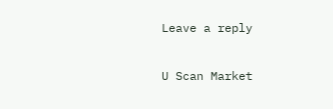Leave a reply

U Scan Market